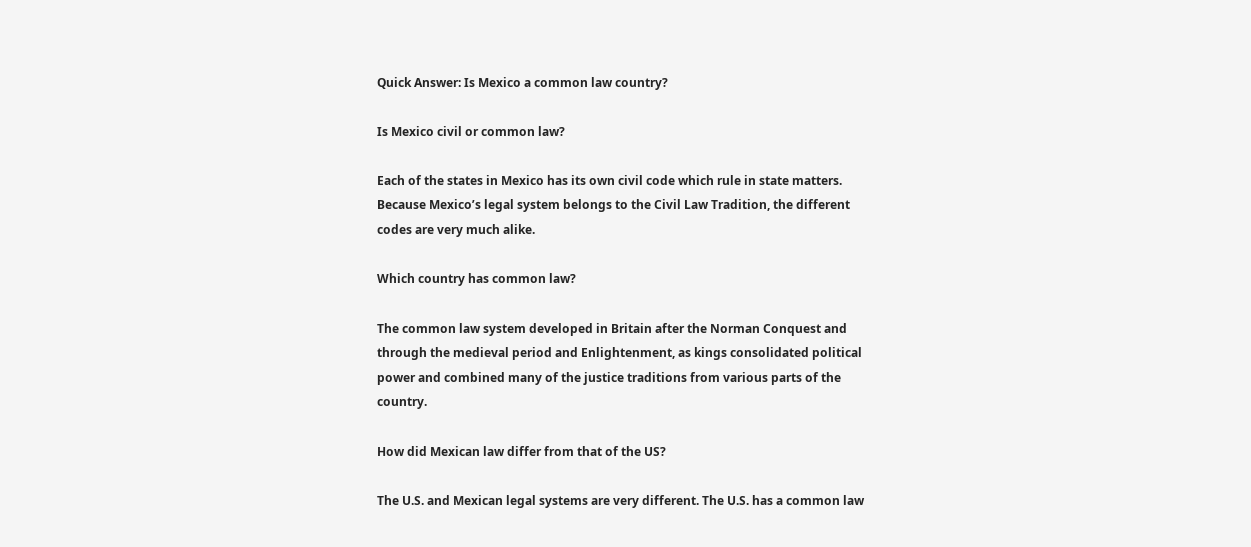Quick Answer: Is Mexico a common law country?

Is Mexico civil or common law?

Each of the states in Mexico has its own civil code which rule in state matters. Because Mexico’s legal system belongs to the Civil Law Tradition, the different codes are very much alike.

Which country has common law?

The common law system developed in Britain after the Norman Conquest and through the medieval period and Enlightenment, as kings consolidated political power and combined many of the justice traditions from various parts of the country.

How did Mexican law differ from that of the US?

The U.S. and Mexican legal systems are very different. The U.S. has a common law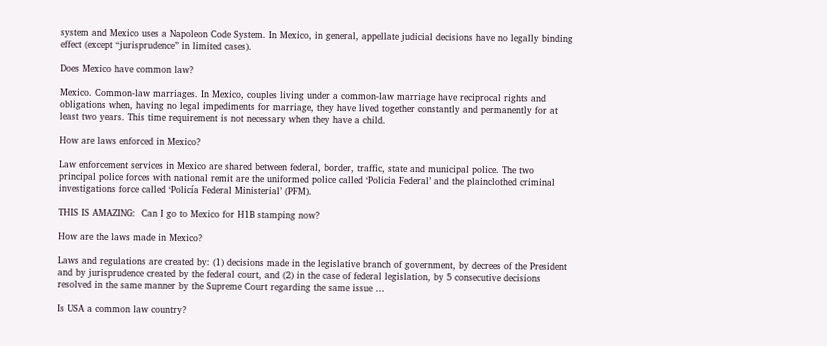system and Mexico uses a Napoleon Code System. In Mexico, in general, appellate judicial decisions have no legally binding effect (except “jurisprudence” in limited cases).

Does Mexico have common law?

Mexico. Common-law marriages. In Mexico, couples living under a common-law marriage have reciprocal rights and obligations when, having no legal impediments for marriage, they have lived together constantly and permanently for at least two years. This time requirement is not necessary when they have a child.

How are laws enforced in Mexico?

Law enforcement services in Mexico are shared between federal, border, traffic, state and municipal police. The two principal police forces with national remit are the uniformed police called ‘Policia Federal’ and the plainclothed criminal investigations force called ‘Policía Federal Ministerial’ (PFM).

THIS IS AMAZING:  Can I go to Mexico for H1B stamping now?

How are the laws made in Mexico?

Laws and regulations are created by: (1) decisions made in the legislative branch of government, by decrees of the President and by jurisprudence created by the federal court, and (2) in the case of federal legislation, by 5 consecutive decisions resolved in the same manner by the Supreme Court regarding the same issue …

Is USA a common law country?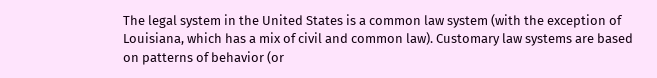The legal system in the United States is a common law system (with the exception of Louisiana, which has a mix of civil and common law). Customary law systems are based on patterns of behavior (or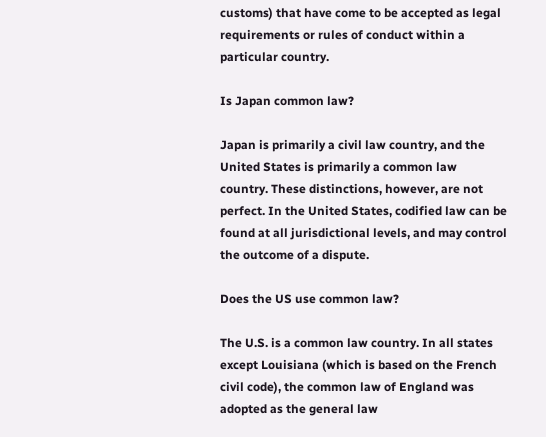customs) that have come to be accepted as legal requirements or rules of conduct within a particular country.

Is Japan common law?

Japan is primarily a civil law country, and the United States is primarily a common law country. These distinctions, however, are not perfect. In the United States, codified law can be found at all jurisdictional levels, and may control the outcome of a dispute.

Does the US use common law?

The U.S. is a common law country. In all states except Louisiana (which is based on the French civil code), the common law of England was adopted as the general law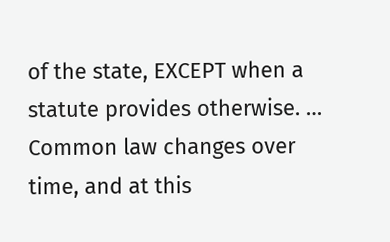of the state, EXCEPT when a statute provides otherwise. … Common law changes over time, and at this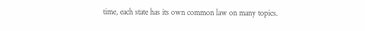time, each state has its own common law on many topics.